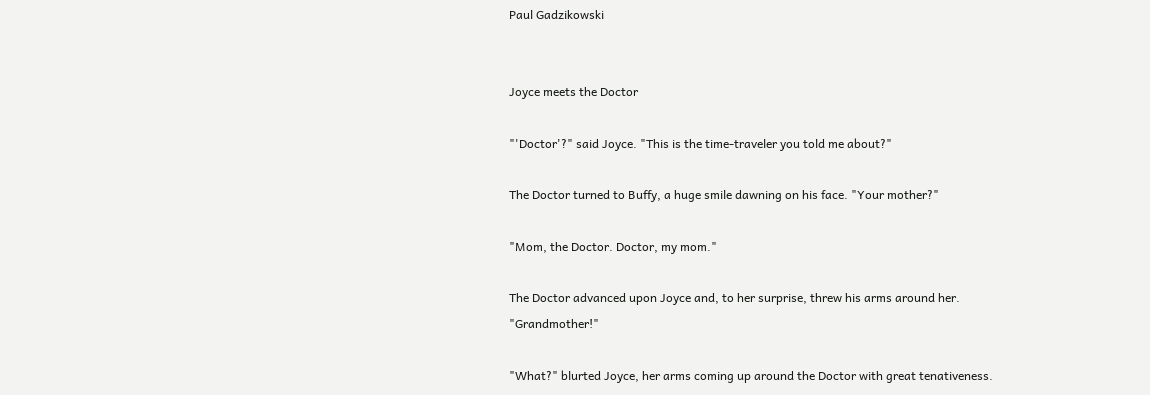Paul Gadzikowski


Joyce meets the Doctor

"'Doctor'?" said Joyce. "This is the time-traveler you told me about?"

The Doctor turned to Buffy, a huge smile dawning on his face. "Your mother?"

"Mom, the Doctor. Doctor, my mom."

The Doctor advanced upon Joyce and, to her surprise, threw his arms around her. "Grandmother!"

"What?" blurted Joyce, her arms coming up around the Doctor with great tenativeness.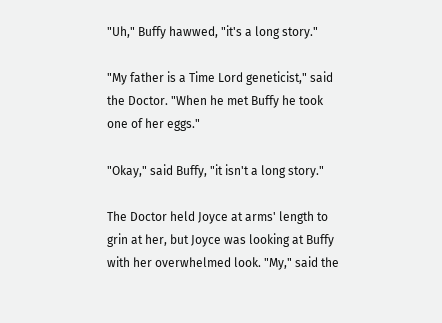"Uh," Buffy hawwed, "it's a long story."

"My father is a Time Lord geneticist," said the Doctor. "When he met Buffy he took one of her eggs."

"Okay," said Buffy, "it isn't a long story."

The Doctor held Joyce at arms' length to grin at her, but Joyce was looking at Buffy with her overwhelmed look. "My," said the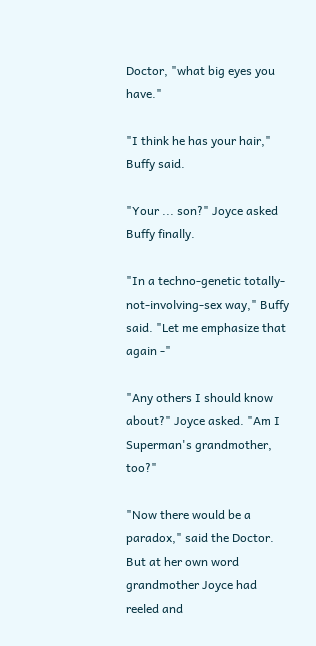Doctor, "what big eyes you have."

"I think he has your hair," Buffy said.

"Your ... son?" Joyce asked Buffy finally.

"In a techno-genetic totally-not-involving-sex way," Buffy said. "Let me emphasize that again -"

"Any others I should know about?" Joyce asked. "Am I Superman's grandmother, too?"

"Now there would be a paradox," said the Doctor. But at her own word grandmother Joyce had reeled and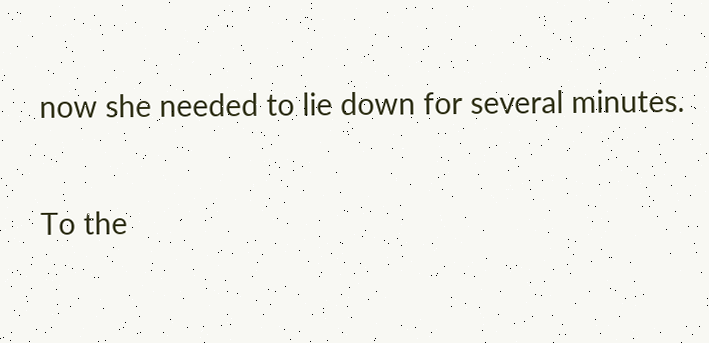now she needed to lie down for several minutes.


To the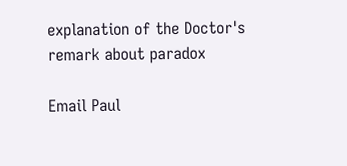explanation of the Doctor's remark about paradox

Email Paul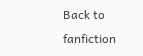Back to fanfiction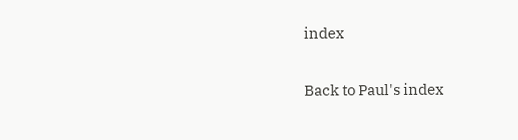index

Back to Paul's index